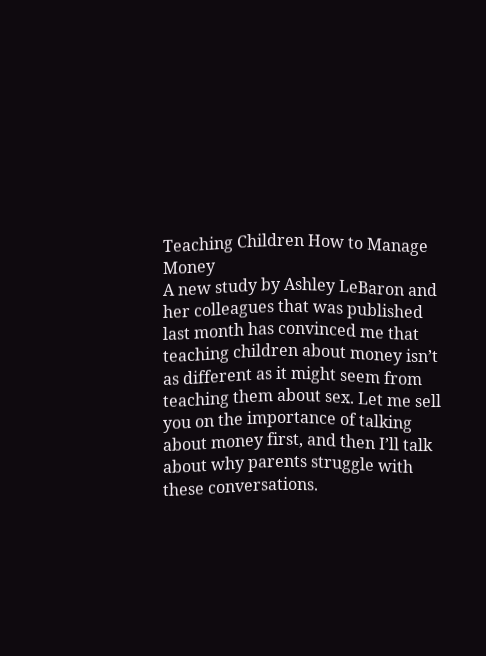Teaching Children How to Manage Money
A new study by Ashley LeBaron and her colleagues that was published last month has convinced me that teaching children about money isn’t as different as it might seem from teaching them about sex. Let me sell you on the importance of talking about money first, and then I’ll talk about why parents struggle with these conversations.